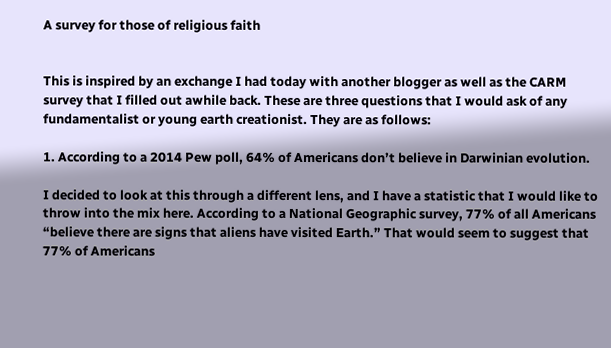A survey for those of religious faith


This is inspired by an exchange I had today with another blogger as well as the CARM survey that I filled out awhile back. These are three questions that I would ask of any fundamentalist or young earth creationist. They are as follows:

1. According to a 2014 Pew poll, 64% of Americans don’t believe in Darwinian evolution.

I decided to look at this through a different lens, and I have a statistic that I would like to throw into the mix here. According to a National Geographic survey, 77% of all Americans “believe there are signs that aliens have visited Earth.” That would seem to suggest that 77% of Americans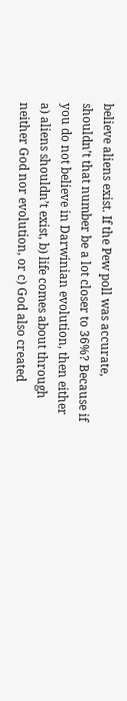believe aliens exist. If the Pew poll was accurate, shouldn’t that number be a lot closer to 36%? Because if you do not believe in Darwinian evolution, then either a) aliens shouldn’t exist, b) life comes about through neither God nor evolution, or c) God also created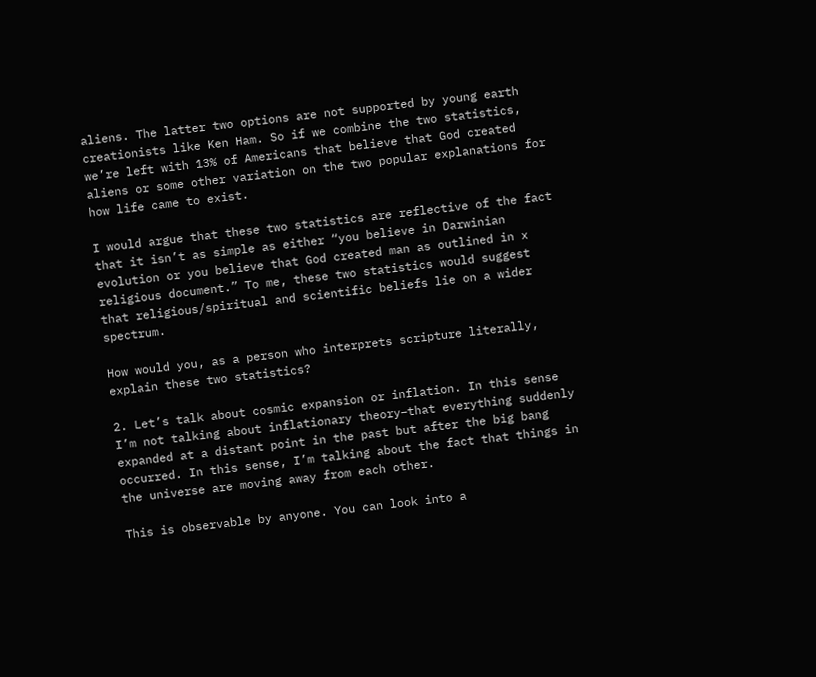aliens. The latter two options are not supported by young earth creationists like Ken Ham. So if we combine the two statistics, we’re left with 13% of Americans that believe that God created aliens or some other variation on the two popular explanations for how life came to exist.

I would argue that these two statistics are reflective of the fact that it isn’t as simple as either “you believe in Darwinian evolution or you believe that God created man as outlined in x religious document.” To me, these two statistics would suggest that religious/spiritual and scientific beliefs lie on a wider spectrum.

How would you, as a person who interprets scripture literally, explain these two statistics?

2. Let’s talk about cosmic expansion or inflation. In this sense I’m not talking about inflationary theory–that everything suddenly expanded at a distant point in the past but after the big bang occurred. In this sense, I’m talking about the fact that things in the universe are moving away from each other.

This is observable by anyone. You can look into a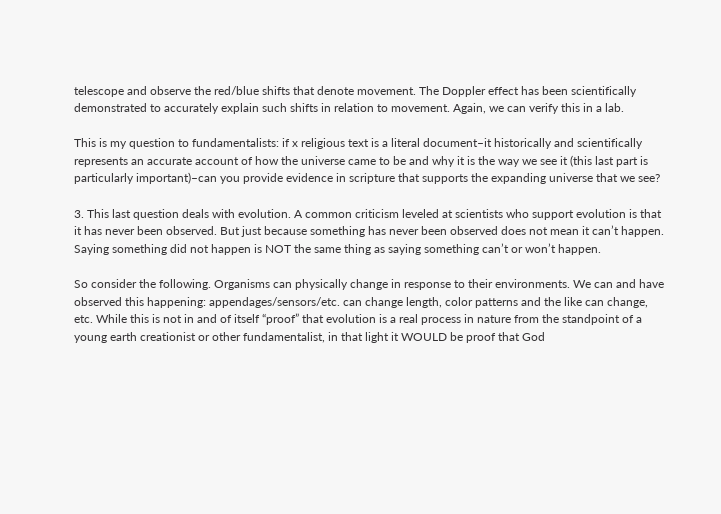telescope and observe the red/blue shifts that denote movement. The Doppler effect has been scientifically demonstrated to accurately explain such shifts in relation to movement. Again, we can verify this in a lab.

This is my question to fundamentalists: if x religious text is a literal document–it historically and scientifically represents an accurate account of how the universe came to be and why it is the way we see it (this last part is particularly important)–can you provide evidence in scripture that supports the expanding universe that we see?

3. This last question deals with evolution. A common criticism leveled at scientists who support evolution is that it has never been observed. But just because something has never been observed does not mean it can’t happen. Saying something did not happen is NOT the same thing as saying something can’t or won’t happen.

So consider the following. Organisms can physically change in response to their environments. We can and have observed this happening: appendages/sensors/etc. can change length, color patterns and the like can change, etc. While this is not in and of itself “proof” that evolution is a real process in nature from the standpoint of a young earth creationist or other fundamentalist, in that light it WOULD be proof that God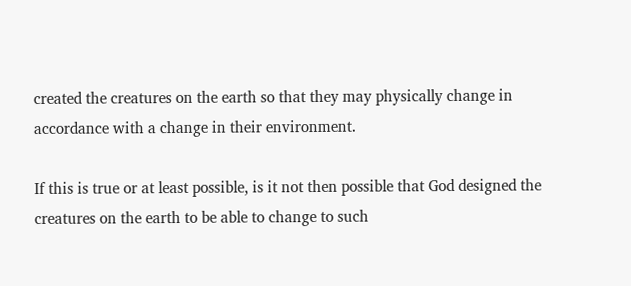created the creatures on the earth so that they may physically change in accordance with a change in their environment.

If this is true or at least possible, is it not then possible that God designed the creatures on the earth to be able to change to such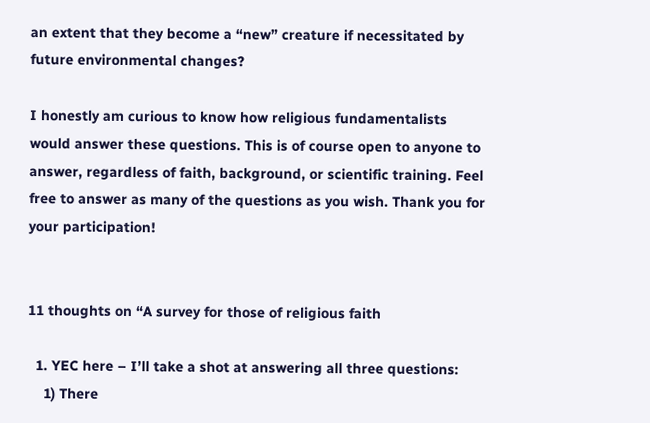an extent that they become a “new” creature if necessitated by future environmental changes?

I honestly am curious to know how religious fundamentalists would answer these questions. This is of course open to anyone to answer, regardless of faith, background, or scientific training. Feel free to answer as many of the questions as you wish. Thank you for your participation!


11 thoughts on “A survey for those of religious faith

  1. YEC here – I’ll take a shot at answering all three questions:
    1) There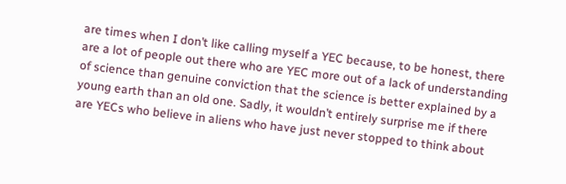are times when I don’t like calling myself a YEC because, to be honest, there are a lot of people out there who are YEC more out of a lack of understanding of science than genuine conviction that the science is better explained by a young earth than an old one. Sadly, it wouldn’t entirely surprise me if there are YECs who believe in aliens who have just never stopped to think about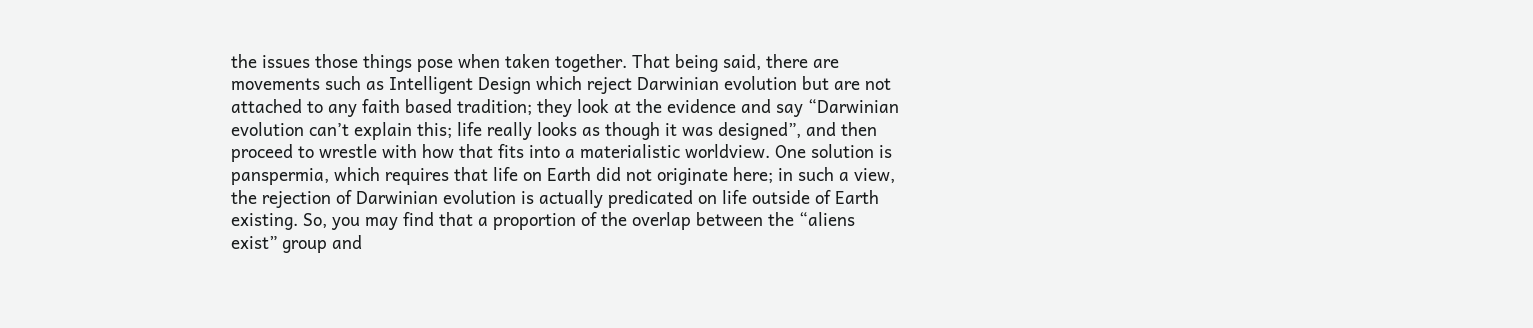the issues those things pose when taken together. That being said, there are movements such as Intelligent Design which reject Darwinian evolution but are not attached to any faith based tradition; they look at the evidence and say “Darwinian evolution can’t explain this; life really looks as though it was designed”, and then proceed to wrestle with how that fits into a materialistic worldview. One solution is panspermia, which requires that life on Earth did not originate here; in such a view, the rejection of Darwinian evolution is actually predicated on life outside of Earth existing. So, you may find that a proportion of the overlap between the “aliens exist” group and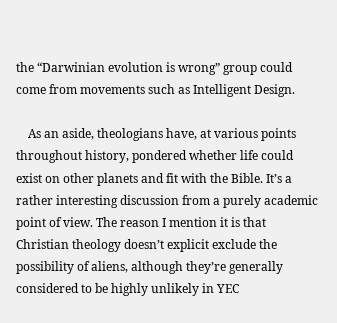the “Darwinian evolution is wrong” group could come from movements such as Intelligent Design.

    As an aside, theologians have, at various points throughout history, pondered whether life could exist on other planets and fit with the Bible. It’s a rather interesting discussion from a purely academic point of view. The reason I mention it is that Christian theology doesn’t explicit exclude the possibility of aliens, although they’re generally considered to be highly unlikely in YEC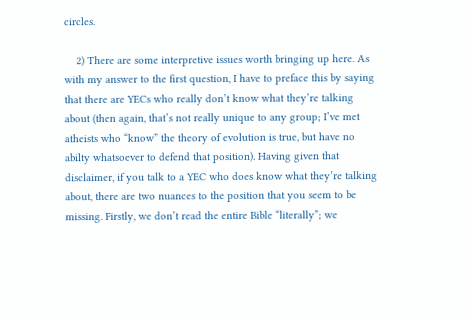circles.

    2) There are some interpretive issues worth bringing up here. As with my answer to the first question, I have to preface this by saying that there are YECs who really don’t know what they’re talking about (then again, that’s not really unique to any group; I’ve met atheists who “know” the theory of evolution is true, but have no abilty whatsoever to defend that position). Having given that disclaimer, if you talk to a YEC who does know what they’re talking about, there are two nuances to the position that you seem to be missing. Firstly, we don’t read the entire Bible “literally”; we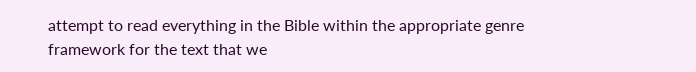attempt to read everything in the Bible within the appropriate genre framework for the text that we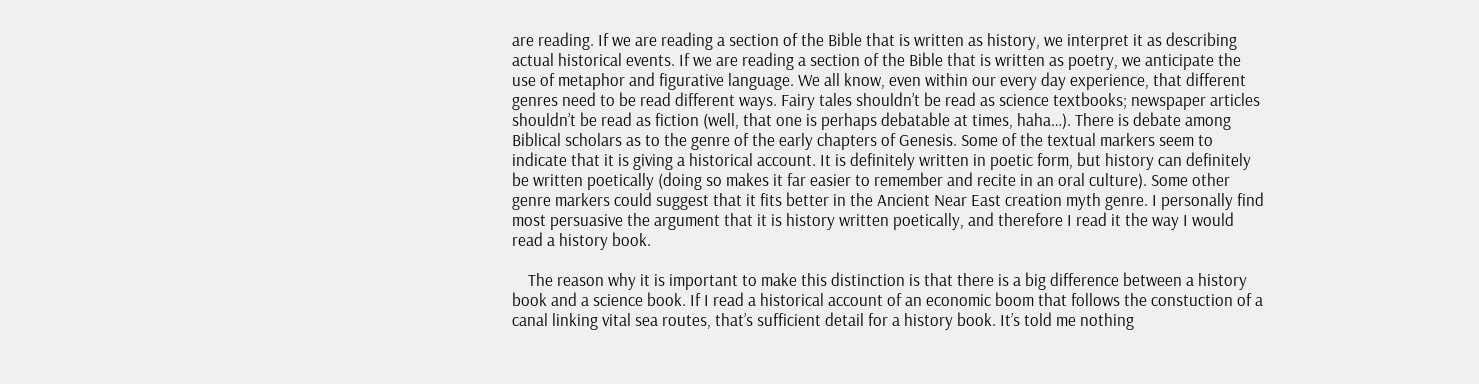are reading. If we are reading a section of the Bible that is written as history, we interpret it as describing actual historical events. If we are reading a section of the Bible that is written as poetry, we anticipate the use of metaphor and figurative language. We all know, even within our every day experience, that different genres need to be read different ways. Fairy tales shouldn’t be read as science textbooks; newspaper articles shouldn’t be read as fiction (well, that one is perhaps debatable at times, haha…). There is debate among Biblical scholars as to the genre of the early chapters of Genesis. Some of the textual markers seem to indicate that it is giving a historical account. It is definitely written in poetic form, but history can definitely be written poetically (doing so makes it far easier to remember and recite in an oral culture). Some other genre markers could suggest that it fits better in the Ancient Near East creation myth genre. I personally find most persuasive the argument that it is history written poetically, and therefore I read it the way I would read a history book.

    The reason why it is important to make this distinction is that there is a big difference between a history book and a science book. If I read a historical account of an economic boom that follows the constuction of a canal linking vital sea routes, that’s sufficient detail for a history book. It’s told me nothing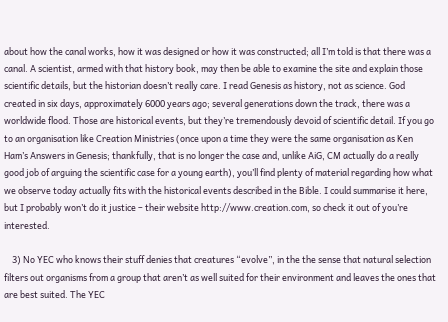about how the canal works, how it was designed or how it was constructed; all I’m told is that there was a canal. A scientist, armed with that history book, may then be able to examine the site and explain those scientific details, but the historian doesn’t really care. I read Genesis as history, not as science. God created in six days, approximately 6000 years ago; several generations down the track, there was a worldwide flood. Those are historical events, but they’re tremendously devoid of scientific detail. If you go to an organisation like Creation Ministries (once upon a time they were the same organisation as Ken Ham’s Answers in Genesis; thankfully, that is no longer the case and, unlike AiG, CM actually do a really good job of arguing the scientific case for a young earth), you’ll find plenty of material regarding how what we observe today actually fits with the historical events described in the Bible. I could summarise it here, but I probably won’t do it justice – their website http://www.creation.com, so check it out of you’re interested.

    3) No YEC who knows their stuff denies that creatures “evolve”, in the the sense that natural selection filters out organisms from a group that aren’t as well suited for their environment and leaves the ones that are best suited. The YEC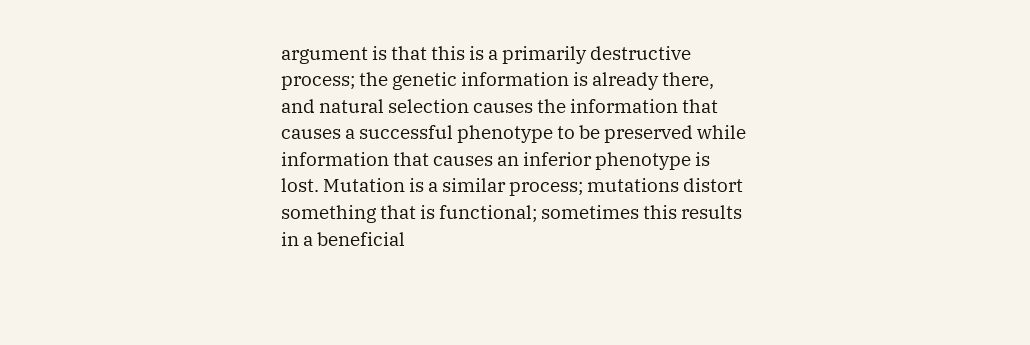argument is that this is a primarily destructive process; the genetic information is already there, and natural selection causes the information that causes a successful phenotype to be preserved while information that causes an inferior phenotype is lost. Mutation is a similar process; mutations distort something that is functional; sometimes this results in a beneficial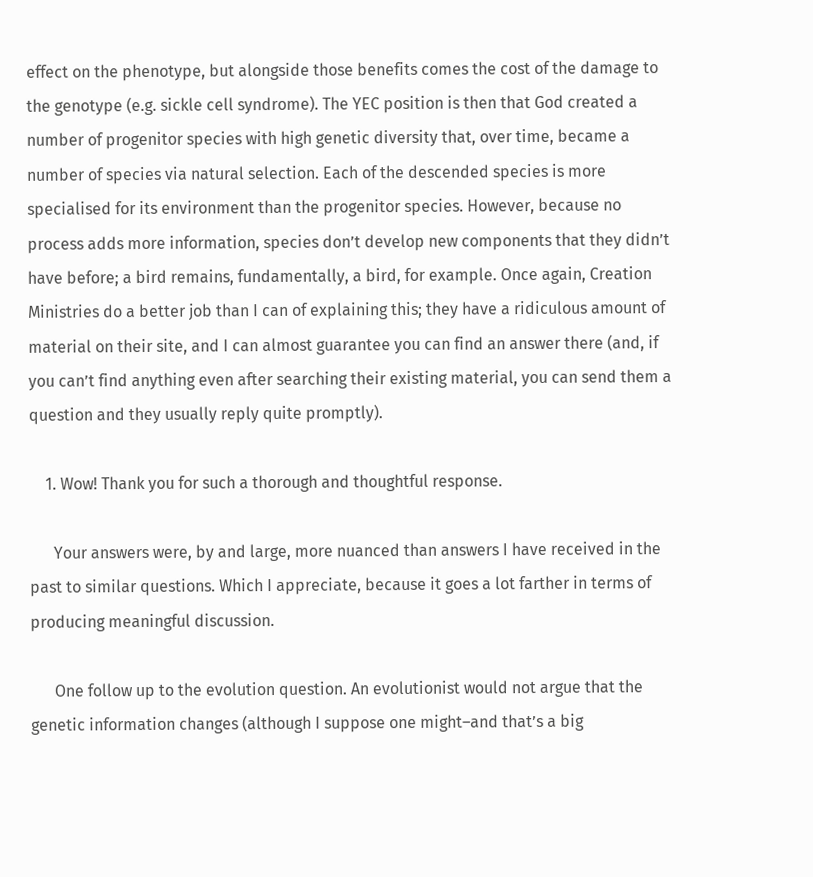effect on the phenotype, but alongside those benefits comes the cost of the damage to the genotype (e.g. sickle cell syndrome). The YEC position is then that God created a number of progenitor species with high genetic diversity that, over time, became a number of species via natural selection. Each of the descended species is more specialised for its environment than the progenitor species. However, because no process adds more information, species don’t develop new components that they didn’t have before; a bird remains, fundamentally, a bird, for example. Once again, Creation Ministries do a better job than I can of explaining this; they have a ridiculous amount of material on their site, and I can almost guarantee you can find an answer there (and, if you can’t find anything even after searching their existing material, you can send them a question and they usually reply quite promptly).

    1. Wow! Thank you for such a thorough and thoughtful response.

      Your answers were, by and large, more nuanced than answers I have received in the past to similar questions. Which I appreciate, because it goes a lot farther in terms of producing meaningful discussion.

      One follow up to the evolution question. An evolutionist would not argue that the genetic information changes (although I suppose one might–and that’s a big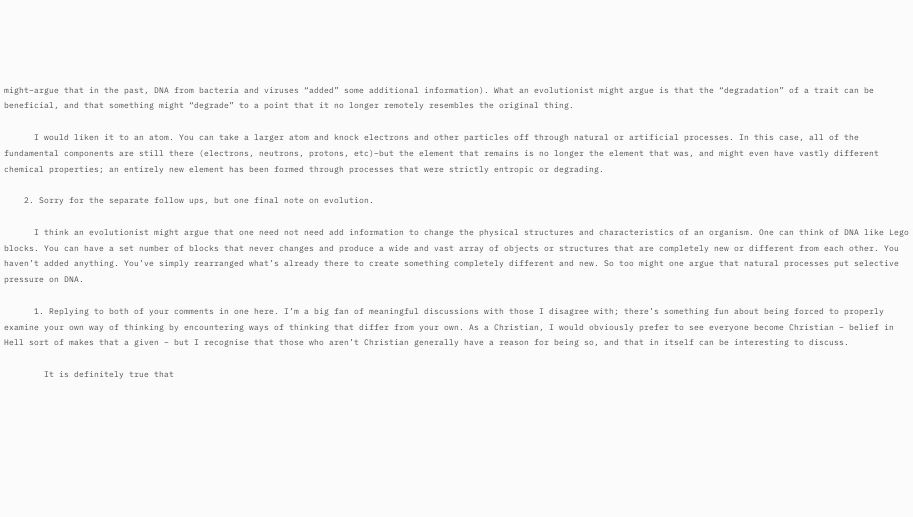might–argue that in the past, DNA from bacteria and viruses “added” some additional information). What an evolutionist might argue is that the “degradation” of a trait can be beneficial, and that something might “degrade” to a point that it no longer remotely resembles the original thing.

      I would liken it to an atom. You can take a larger atom and knock electrons and other particles off through natural or artificial processes. In this case, all of the fundamental components are still there (electrons, neutrons, protons, etc)–but the element that remains is no longer the element that was, and might even have vastly different chemical properties; an entirely new element has been formed through processes that were strictly entropic or degrading.

    2. Sorry for the separate follow ups, but one final note on evolution.

      I think an evolutionist might argue that one need not need add information to change the physical structures and characteristics of an organism. One can think of DNA like Lego blocks. You can have a set number of blocks that never changes and produce a wide and vast array of objects or structures that are completely new or different from each other. You haven’t added anything. You’ve simply rearranged what’s already there to create something completely different and new. So too might one argue that natural processes put selective pressure on DNA.

      1. Replying to both of your comments in one here. I’m a big fan of meaningful discussions with those I disagree with; there’s something fun about being forced to properly examine your own way of thinking by encountering ways of thinking that differ from your own. As a Christian, I would obviously prefer to see everyone become Christian – belief in Hell sort of makes that a given – but I recognise that those who aren’t Christian generally have a reason for being so, and that in itself can be interesting to discuss.

        It is definitely true that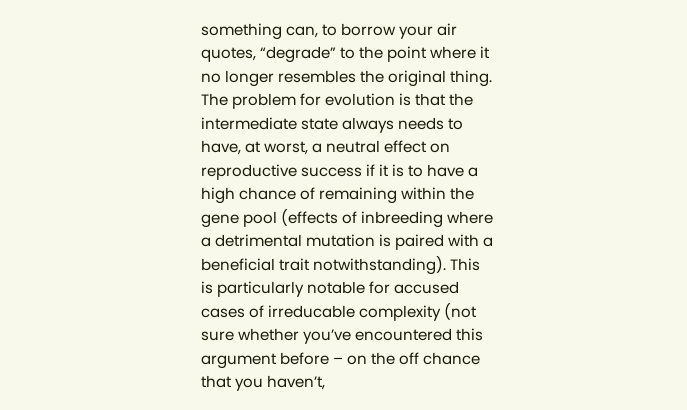something can, to borrow your air quotes, “degrade” to the point where it no longer resembles the original thing. The problem for evolution is that the intermediate state always needs to have, at worst, a neutral effect on reproductive success if it is to have a high chance of remaining within the gene pool (effects of inbreeding where a detrimental mutation is paired with a beneficial trait notwithstanding). This is particularly notable for accused cases of irreducable complexity (not sure whether you’ve encountered this argument before – on the off chance that you haven’t,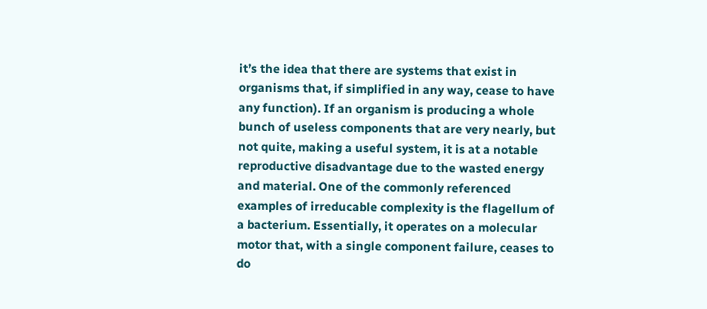it’s the idea that there are systems that exist in organisms that, if simplified in any way, cease to have any function). If an organism is producing a whole bunch of useless components that are very nearly, but not quite, making a useful system, it is at a notable reproductive disadvantage due to the wasted energy and material. One of the commonly referenced examples of irreducable complexity is the flagellum of a bacterium. Essentially, it operates on a molecular motor that, with a single component failure, ceases to do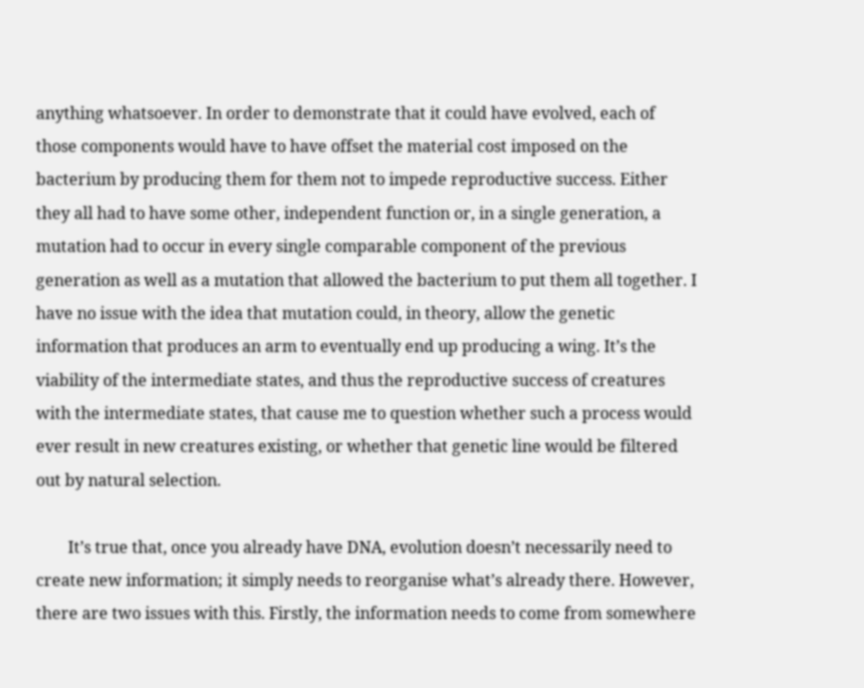anything whatsoever. In order to demonstrate that it could have evolved, each of those components would have to have offset the material cost imposed on the bacterium by producing them for them not to impede reproductive success. Either they all had to have some other, independent function or, in a single generation, a mutation had to occur in every single comparable component of the previous generation as well as a mutation that allowed the bacterium to put them all together. I have no issue with the idea that mutation could, in theory, allow the genetic information that produces an arm to eventually end up producing a wing. It’s the viability of the intermediate states, and thus the reproductive success of creatures with the intermediate states, that cause me to question whether such a process would ever result in new creatures existing, or whether that genetic line would be filtered out by natural selection.

        It’s true that, once you already have DNA, evolution doesn’t necessarily need to create new information; it simply needs to reorganise what’s already there. However, there are two issues with this. Firstly, the information needs to come from somewhere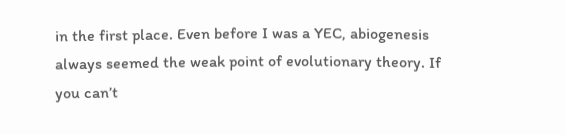in the first place. Even before I was a YEC, abiogenesis always seemed the weak point of evolutionary theory. If you can’t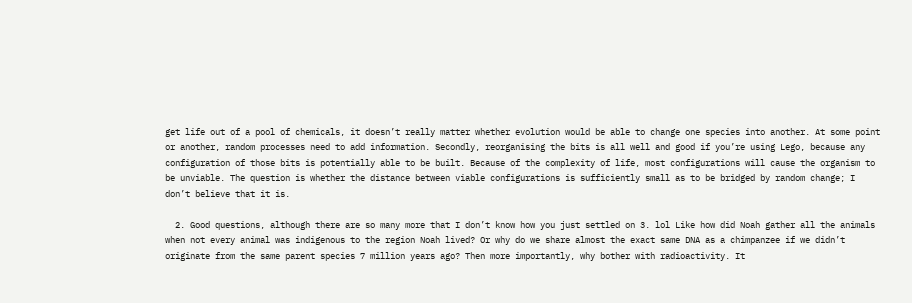get life out of a pool of chemicals, it doesn’t really matter whether evolution would be able to change one species into another. At some point or another, random processes need to add information. Secondly, reorganising the bits is all well and good if you’re using Lego, because any configuration of those bits is potentially able to be built. Because of the complexity of life, most configurations will cause the organism to be unviable. The question is whether the distance between viable configurations is sufficiently small as to be bridged by random change; I don’t believe that it is.

  2. Good questions, although there are so many more that I don’t know how you just settled on 3. lol Like how did Noah gather all the animals when not every animal was indigenous to the region Noah lived? Or why do we share almost the exact same DNA as a chimpanzee if we didn’t originate from the same parent species 7 million years ago? Then more importantly, why bother with radioactivity. It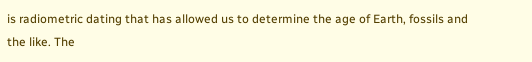is radiometric dating that has allowed us to determine the age of Earth, fossils and the like. The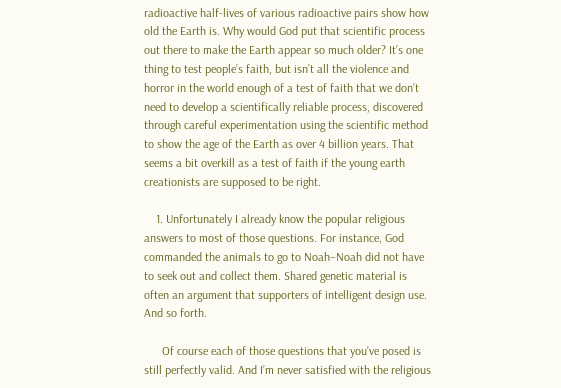radioactive half-lives of various radioactive pairs show how old the Earth is. Why would God put that scientific process out there to make the Earth appear so much older? It’s one thing to test people’s faith, but isn’t all the violence and horror in the world enough of a test of faith that we don’t need to develop a scientifically reliable process, discovered through careful experimentation using the scientific method to show the age of the Earth as over 4 billion years. That seems a bit overkill as a test of faith if the young earth creationists are supposed to be right.

    1. Unfortunately I already know the popular religious answers to most of those questions. For instance, God commanded the animals to go to Noah–Noah did not have to seek out and collect them. Shared genetic material is often an argument that supporters of intelligent design use. And so forth.

      Of course each of those questions that you’ve posed is still perfectly valid. And I’m never satisfied with the religious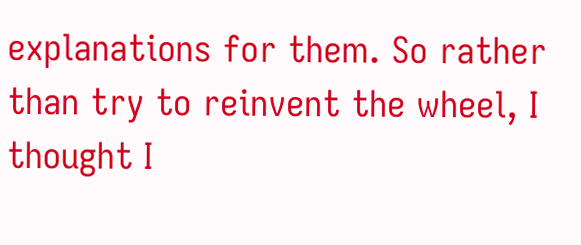explanations for them. So rather than try to reinvent the wheel, I thought I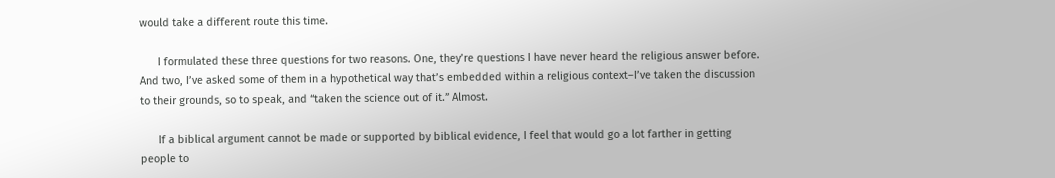would take a different route this time.

      I formulated these three questions for two reasons. One, they’re questions I have never heard the religious answer before. And two, I’ve asked some of them in a hypothetical way that’s embedded within a religious context–I’ve taken the discussion to their grounds, so to speak, and “taken the science out of it.” Almost.

      If a biblical argument cannot be made or supported by biblical evidence, I feel that would go a lot farther in getting people to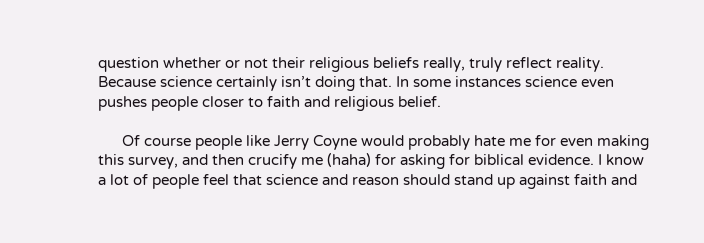question whether or not their religious beliefs really, truly reflect reality. Because science certainly isn’t doing that. In some instances science even pushes people closer to faith and religious belief.

      Of course people like Jerry Coyne would probably hate me for even making this survey, and then crucify me (haha) for asking for biblical evidence. I know a lot of people feel that science and reason should stand up against faith and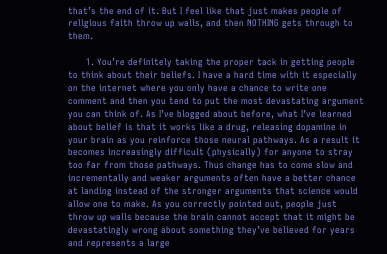that’s the end of it. But I feel like that just makes people of religious faith throw up walls, and then NOTHING gets through to them.

      1. You’re definitely taking the proper tack in getting people to think about their beliefs. I have a hard time with it especially on the internet where you only have a chance to write one comment and then you tend to put the most devastating argument you can think of. As I’ve blogged about before, what I’ve learned about belief is that it works like a drug, releasing dopamine in your brain as you reinforce those neural pathways. As a result it becomes increasingly difficult (physically) for anyone to stray too far from those pathways. Thus change has to come slow and incrementally and weaker arguments often have a better chance at landing instead of the stronger arguments that science would allow one to make. As you correctly pointed out, people just throw up walls because the brain cannot accept that it might be devastatingly wrong about something they’ve believed for years and represents a large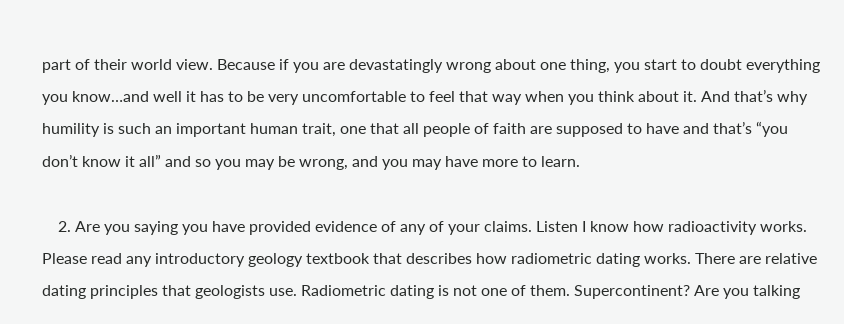part of their world view. Because if you are devastatingly wrong about one thing, you start to doubt everything you know…and well it has to be very uncomfortable to feel that way when you think about it. And that’s why humility is such an important human trait, one that all people of faith are supposed to have and that’s “you don’t know it all” and so you may be wrong, and you may have more to learn.

    2. Are you saying you have provided evidence of any of your claims. Listen I know how radioactivity works. Please read any introductory geology textbook that describes how radiometric dating works. There are relative dating principles that geologists use. Radiometric dating is not one of them. Supercontinent? Are you talking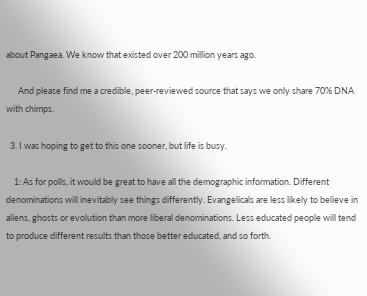about Pangaea. We know that existed over 200 million years ago.

      And please find me a credible, peer-reviewed source that says we only share 70% DNA with chimps.

  3. I was hoping to get to this one sooner, but life is busy.

    1: As for polls, it would be great to have all the demographic information. Different denominations will inevitably see things differently. Evangelicals are less likely to believe in aliens, ghosts or evolution than more liberal denominations. Less educated people will tend to produce different results than those better educated, and so forth.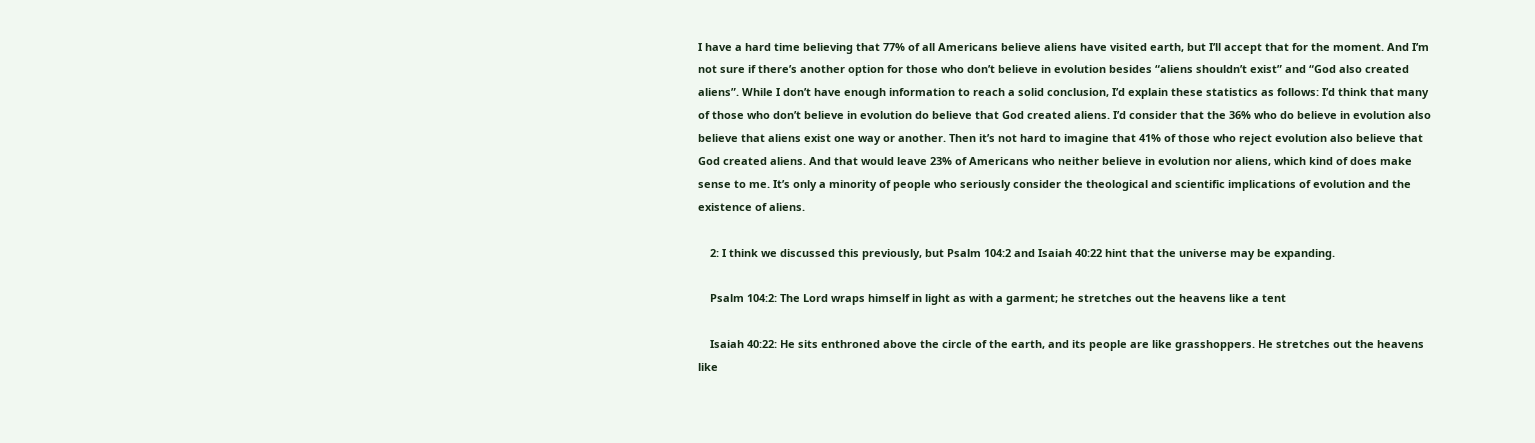I have a hard time believing that 77% of all Americans believe aliens have visited earth, but I’ll accept that for the moment. And I’m not sure if there’s another option for those who don’t believe in evolution besides “aliens shouldn’t exist” and “God also created aliens”. While I don’t have enough information to reach a solid conclusion, I’d explain these statistics as follows: I’d think that many of those who don’t believe in evolution do believe that God created aliens. I’d consider that the 36% who do believe in evolution also believe that aliens exist one way or another. Then it’s not hard to imagine that 41% of those who reject evolution also believe that God created aliens. And that would leave 23% of Americans who neither believe in evolution nor aliens, which kind of does make sense to me. It’s only a minority of people who seriously consider the theological and scientific implications of evolution and the existence of aliens.

    2: I think we discussed this previously, but Psalm 104:2 and Isaiah 40:22 hint that the universe may be expanding.

    Psalm 104:2: The Lord wraps himself in light as with a garment; he stretches out the heavens like a tent

    Isaiah 40:22: He sits enthroned above the circle of the earth, and its people are like grasshoppers. He stretches out the heavens like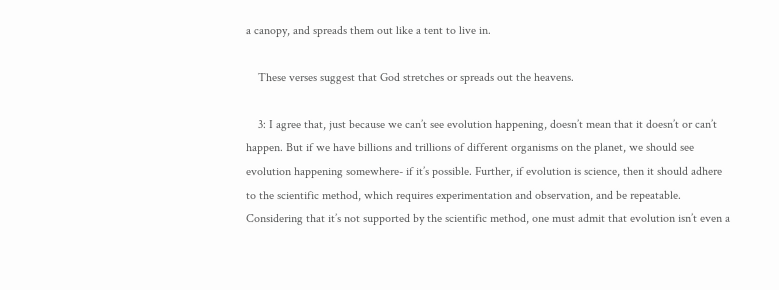a canopy, and spreads them out like a tent to live in.

    These verses suggest that God stretches or spreads out the heavens.

    3: I agree that, just because we can’t see evolution happening, doesn’t mean that it doesn’t or can’t happen. But if we have billions and trillions of different organisms on the planet, we should see evolution happening somewhere- if it’s possible. Further, if evolution is science, then it should adhere to the scientific method, which requires experimentation and observation, and be repeatable. Considering that it’s not supported by the scientific method, one must admit that evolution isn’t even a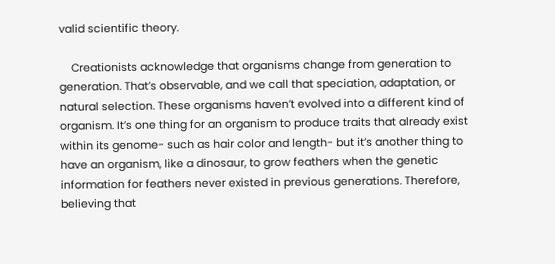valid scientific theory.

    Creationists acknowledge that organisms change from generation to generation. That’s observable, and we call that speciation, adaptation, or natural selection. These organisms haven’t evolved into a different kind of organism. It’s one thing for an organism to produce traits that already exist within its genome- such as hair color and length- but it’s another thing to have an organism, like a dinosaur, to grow feathers when the genetic information for feathers never existed in previous generations. Therefore, believing that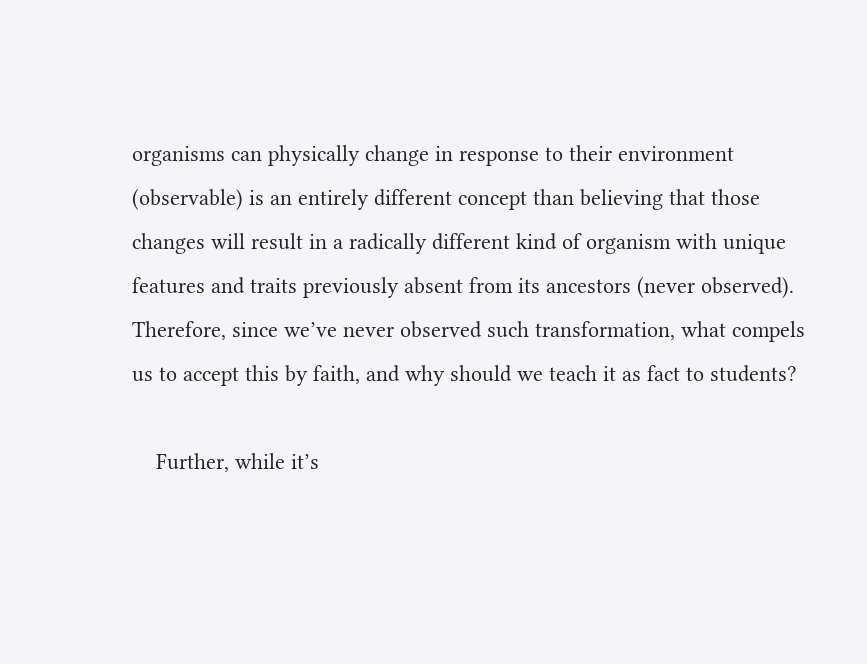organisms can physically change in response to their environment (observable) is an entirely different concept than believing that those changes will result in a radically different kind of organism with unique features and traits previously absent from its ancestors (never observed). Therefore, since we’ve never observed such transformation, what compels us to accept this by faith, and why should we teach it as fact to students?

    Further, while it’s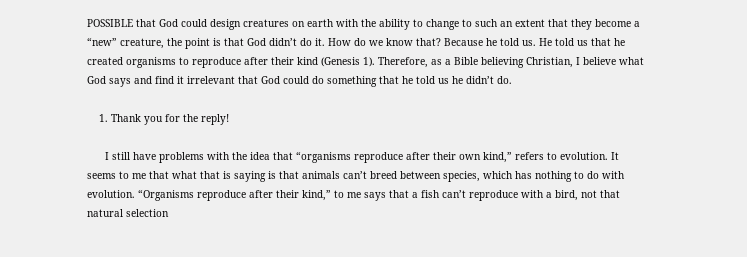POSSIBLE that God could design creatures on earth with the ability to change to such an extent that they become a “new” creature, the point is that God didn’t do it. How do we know that? Because he told us. He told us that he created organisms to reproduce after their kind (Genesis 1). Therefore, as a Bible believing Christian, I believe what God says and find it irrelevant that God could do something that he told us he didn’t do.

    1. Thank you for the reply!

      I still have problems with the idea that “organisms reproduce after their own kind,” refers to evolution. It seems to me that what that is saying is that animals can’t breed between species, which has nothing to do with evolution. “Organisms reproduce after their kind,” to me says that a fish can’t reproduce with a bird, not that natural selection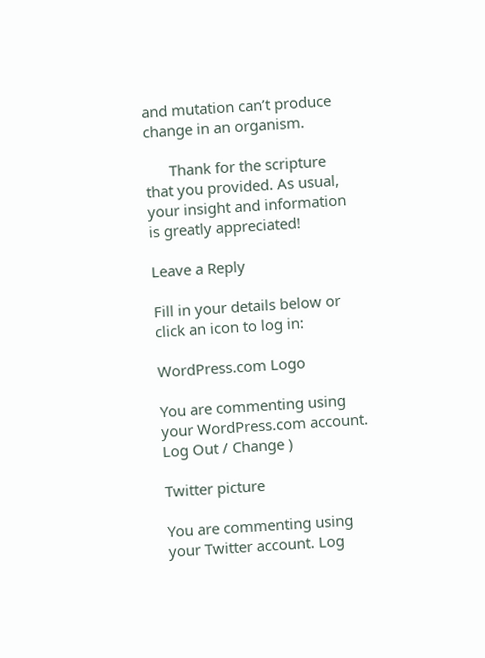and mutation can’t produce change in an organism.

      Thank for the scripture that you provided. As usual, your insight and information is greatly appreciated!

Leave a Reply

Fill in your details below or click an icon to log in:

WordPress.com Logo

You are commenting using your WordPress.com account. Log Out / Change )

Twitter picture

You are commenting using your Twitter account. Log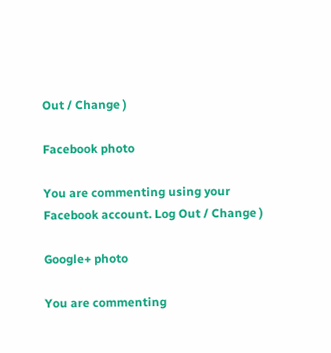Out / Change )

Facebook photo

You are commenting using your Facebook account. Log Out / Change )

Google+ photo

You are commenting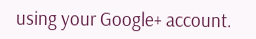using your Google+ account.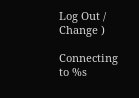Log Out / Change )

Connecting to %s